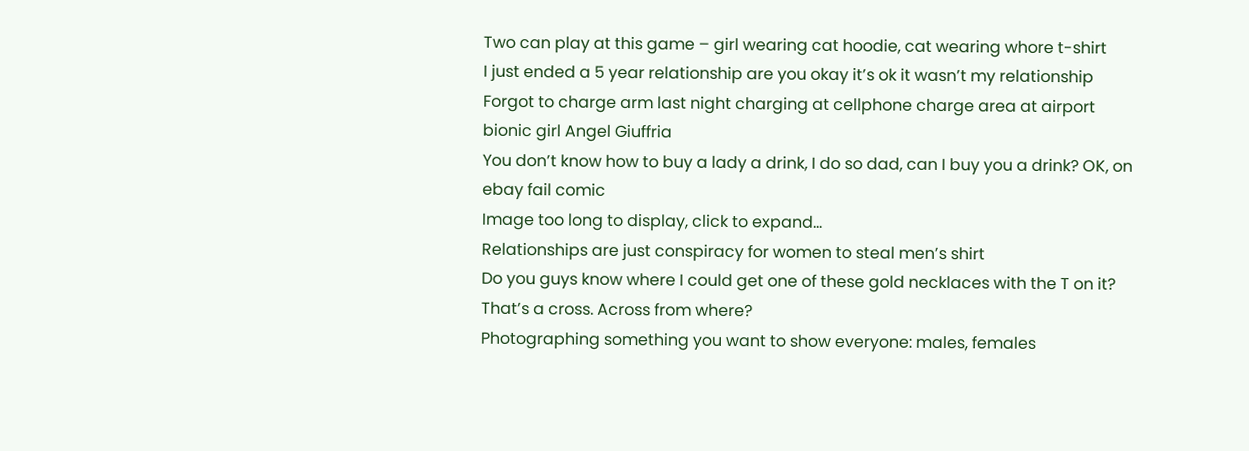Two can play at this game – girl wearing cat hoodie, cat wearing whore t-shirt
I just ended a 5 year relationship are you okay it’s ok it wasn’t my relationship
Forgot to charge arm last night charging at cellphone charge area at airport bionic girl Angel Giuffria
You don’t know how to buy a lady a drink, I do so dad, can I buy you a drink? OK, on ebay fail comic
Image too long to display, click to expand...
Relationships are just conspiracy for women to steal men’s shirt
Do you guys know where I could get one of these gold necklaces with the T on it? That’s a cross. Across from where?
Photographing something you want to show everyone: males, females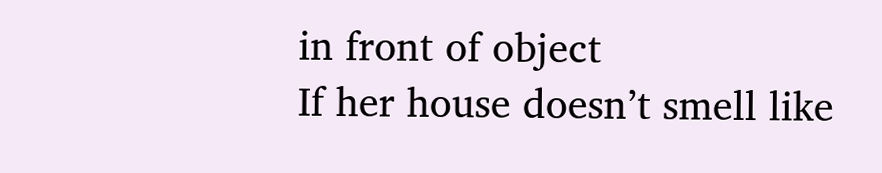in front of object
If her house doesn’t smell like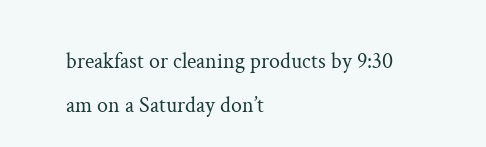breakfast or cleaning products by 9:30 am on a Saturday don’t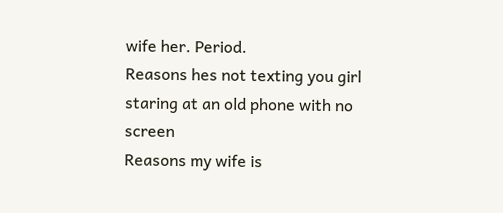wife her. Period.
Reasons hes not texting you girl staring at an old phone with no screen
Reasons my wife is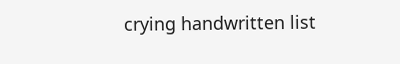crying handwritten list